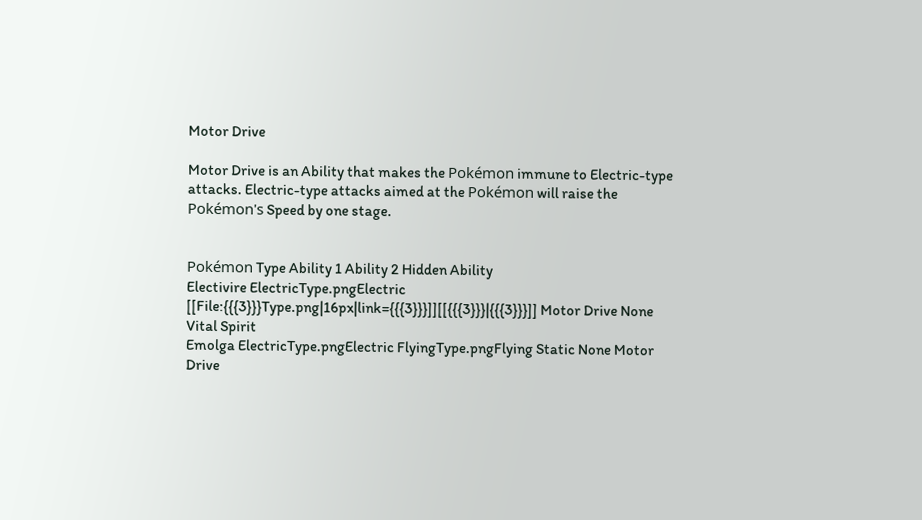Motor Drive

Motor Drive is an Ability that makes the Pokémon immune to Electric-type attacks. Electric-type attacks aimed at the Pokémon will raise the Pokémon's Speed by one stage.


Pokémon Type Ability 1 Ability 2 Hidden Ability
Electivire ElectricType.pngElectric [[File:{{{3}}}Type.png|16px|link={{{3}}}]][[{{{3}}}|{{{3}}}]] Motor Drive None Vital Spirit
Emolga ElectricType.pngElectric FlyingType.pngFlying Static None Motor Drive